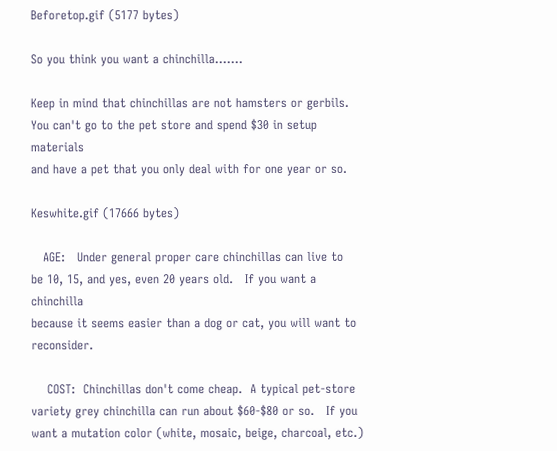Beforetop.gif (5177 bytes)

So you think you want a chinchilla.......

Keep in mind that chinchillas are not hamsters or gerbils.
You can't go to the pet store and spend $30 in setup materials
and have a pet that you only deal with for one year or so.

Keswhite.gif (17666 bytes)

   AGE:   Under general proper care chinchillas can live to
be 10, 15, and yes, even 20 years old.   If you want a chinchilla
because it seems easier than a dog or cat, you will want to reconsider.

    COST:  Chinchillas don't come cheap.  A typical pet-store variety grey chinchilla can run about $60-$80 or so.   If you want a mutation color (white, mosaic, beige, charcoal, etc.)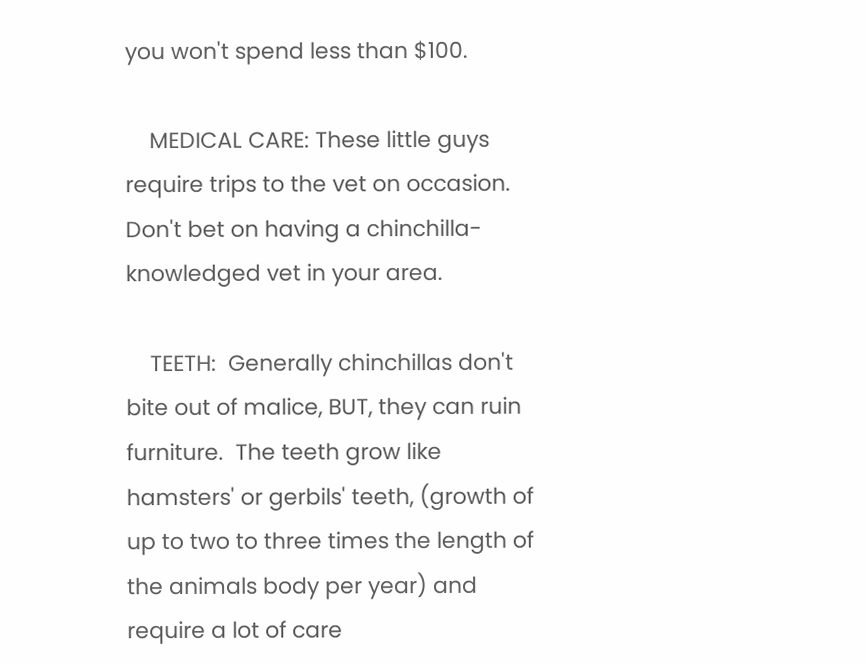you won't spend less than $100.

    MEDICAL CARE: These little guys require trips to the vet on occasion.  Don't bet on having a chinchilla-knowledged vet in your area.

    TEETH:  Generally chinchillas don't bite out of malice, BUT, they can ruin furniture.  The teeth grow like hamsters' or gerbils' teeth, (growth of up to two to three times the length of the animals body per year) and require a lot of care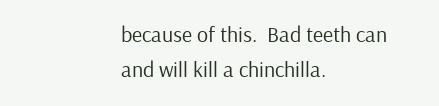because of this.  Bad teeth can and will kill a chinchilla.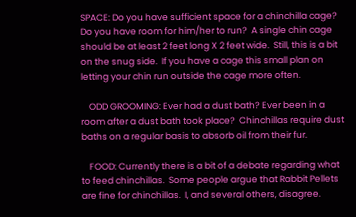SPACE: Do you have sufficient space for a chinchilla cage? Do you have room for him/her to run?  A single chin cage should be at least 2 feet long X 2 feet wide.  Still, this is a bit on the snug side.  If you have a cage this small plan on letting your chin run outside the cage more often.

    ODD GROOMING: Ever had a dust bath? Ever been in a room after a dust bath took place?  Chinchillas require dust baths on a regular basis to absorb oil from their fur.

    FOOD: Currently there is a bit of a debate regarding what to feed chinchillas.  Some people argue that Rabbit Pellets are fine for chinchillas.  I, and several others, disagree.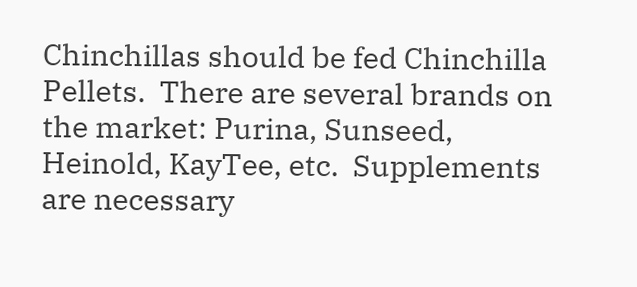Chinchillas should be fed Chinchilla Pellets.  There are several brands on the market: Purina, Sunseed, Heinold, KayTee, etc.  Supplements are necessary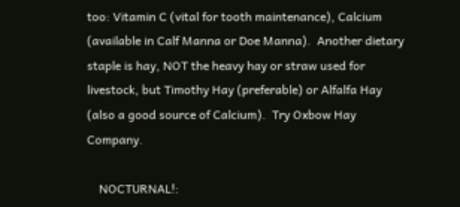too: Vitamin C (vital for tooth maintenance), Calcium (available in Calf Manna or Doe Manna).  Another dietary staple is hay, NOT the heavy hay or straw used for livestock, but Timothy Hay (preferable) or Alfalfa Hay (also a good source of Calcium).  Try Oxbow Hay Company.

    NOCTURNAL!: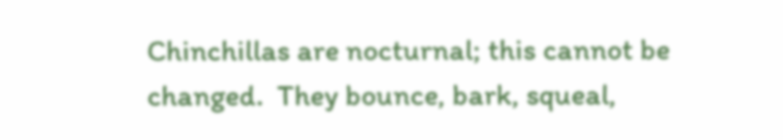Chinchillas are nocturnal; this cannot be changed.  They bounce, bark, squeal,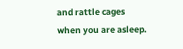and rattle cages when you are asleep.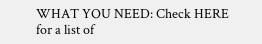WHAT YOU NEED: Check HERE for a list of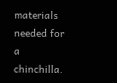materials needed for a chinchilla.